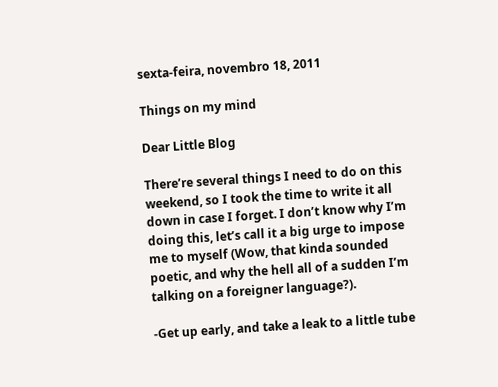sexta-feira, novembro 18, 2011

Things on my mind

Dear Little Blog

There’re several things I need to do on this weekend, so I took the time to write it all down in case I forget. I don’t know why I’m doing this, let’s call it a big urge to impose me to myself (Wow, that kinda sounded poetic, and why the hell all of a sudden I’m talking on a foreigner language?).

-Get up early, and take a leak to a little tube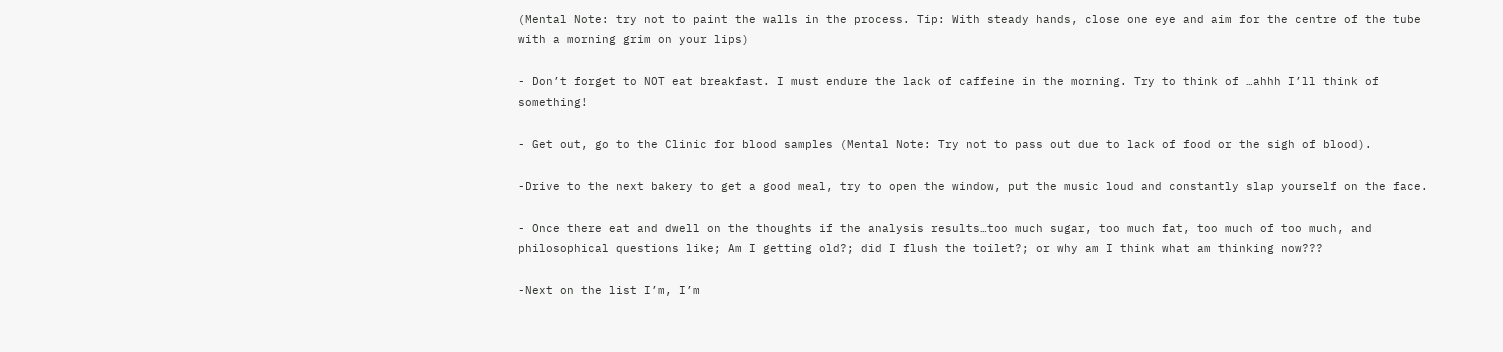(Mental Note: try not to paint the walls in the process. Tip: With steady hands, close one eye and aim for the centre of the tube with a morning grim on your lips)

- Don’t forget to NOT eat breakfast. I must endure the lack of caffeine in the morning. Try to think of …ahhh I’ll think of something!

- Get out, go to the Clinic for blood samples (Mental Note: Try not to pass out due to lack of food or the sigh of blood).

-Drive to the next bakery to get a good meal, try to open the window, put the music loud and constantly slap yourself on the face.

- Once there eat and dwell on the thoughts if the analysis results…too much sugar, too much fat, too much of too much, and philosophical questions like; Am I getting old?; did I flush the toilet?; or why am I think what am thinking now???

-Next on the list I’m, I’m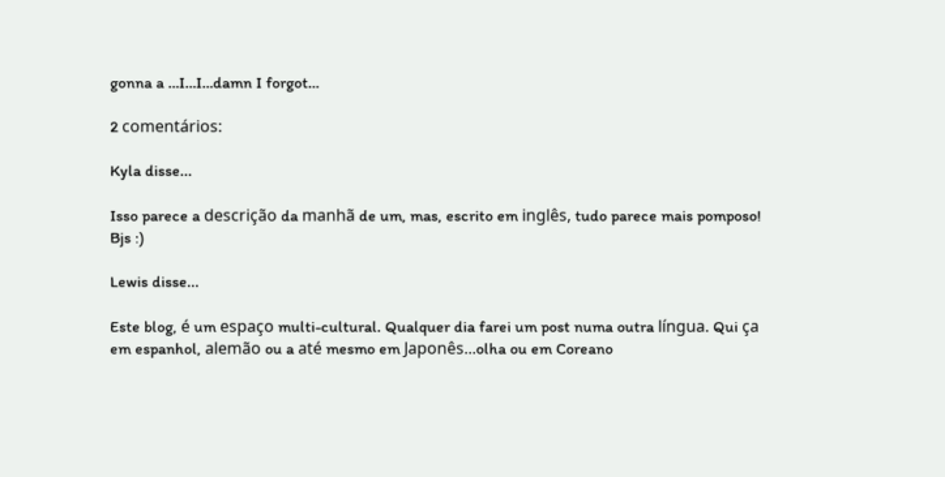gonna a …I…I…damn I forgot…

2 comentários:

Kyla disse...

Isso parece a descrição da manhã de um, mas, escrito em inglês, tudo parece mais pomposo!
Bjs :)

Lewis disse...

Este blog, é um espaço multi-cultural. Qualquer dia farei um post numa outra língua. Qui ça em espanhol, alemão ou a até mesmo em Japonês...olha ou em Coreano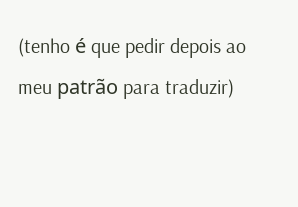(tenho é que pedir depois ao meu patrão para traduzir)